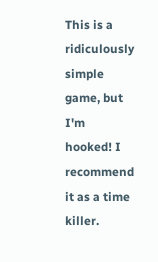This is a ridiculously simple game, but I'm hooked! I recommend it as a time killer.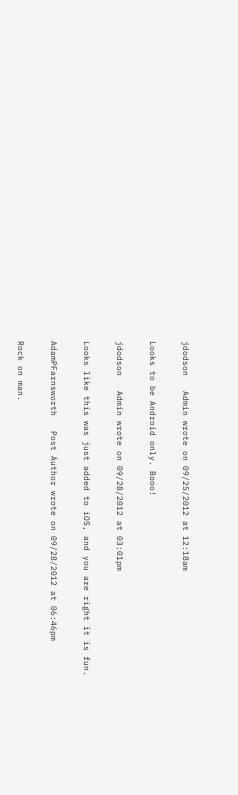jdodson   Admin wrote on 09/25/2012 at 12:18am

Looks to be Android only. Booo!

jdodson   Admin wrote on 09/28/2012 at 03:01pm

Looks like this was just added to iOS, and you are right it is fun.

AdamPFarnsworth   Post Author wrote on 09/28/2012 at 06:46pm

Rock on man.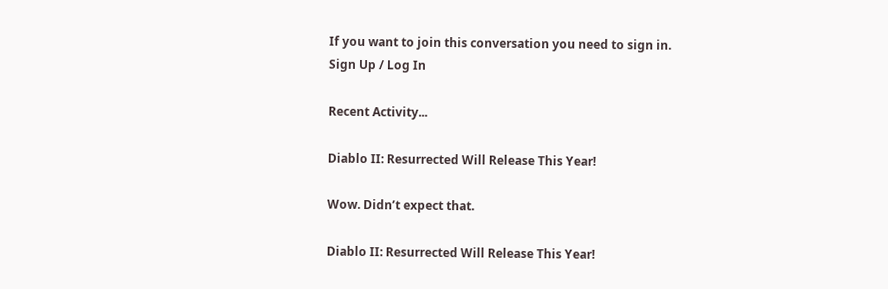If you want to join this conversation you need to sign in.
Sign Up / Log In

Recent Activity...

Diablo II: Resurrected Will Release This Year!

Wow. Didn’t expect that.

Diablo II: Resurrected Will Release This Year!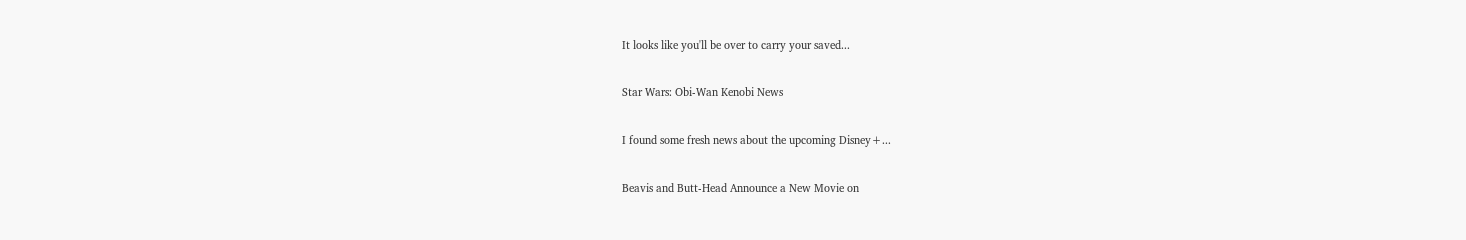It looks like you'll be over to carry your saved...

Star Wars: Obi-Wan Kenobi News

I found some fresh news about the upcoming Disney+...

Beavis and Butt-Head Announce a New Movie on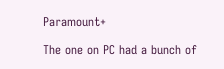Paramount+

The one on PC had a bunch of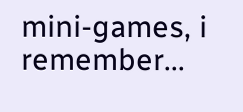mini-games, i remember...